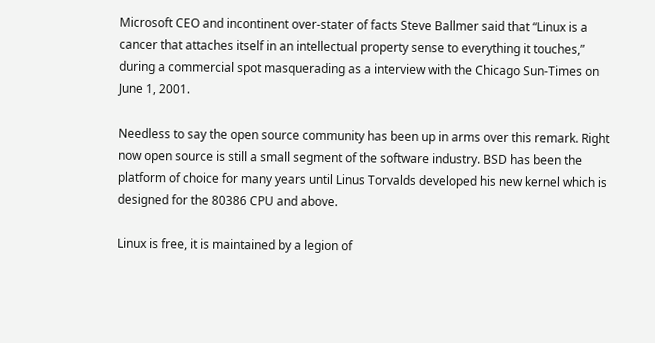Microsoft CEO and incontinent over-stater of facts Steve Ballmer said that “Linux is a cancer that attaches itself in an intellectual property sense to everything it touches,” during a commercial spot masquerading as a interview with the Chicago Sun-Times on June 1, 2001.

Needless to say the open source community has been up in arms over this remark. Right now open source is still a small segment of the software industry. BSD has been the platform of choice for many years until Linus Torvalds developed his new kernel which is designed for the 80386 CPU and above.

Linux is free, it is maintained by a legion of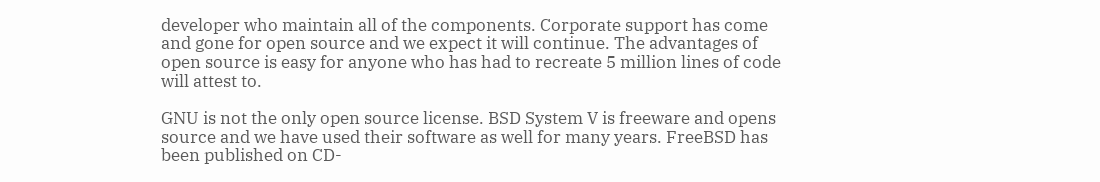developer who maintain all of the components. Corporate support has come and gone for open source and we expect it will continue. The advantages of open source is easy for anyone who has had to recreate 5 million lines of code will attest to.

GNU is not the only open source license. BSD System V is freeware and opens source and we have used their software as well for many years. FreeBSD has been published on CD-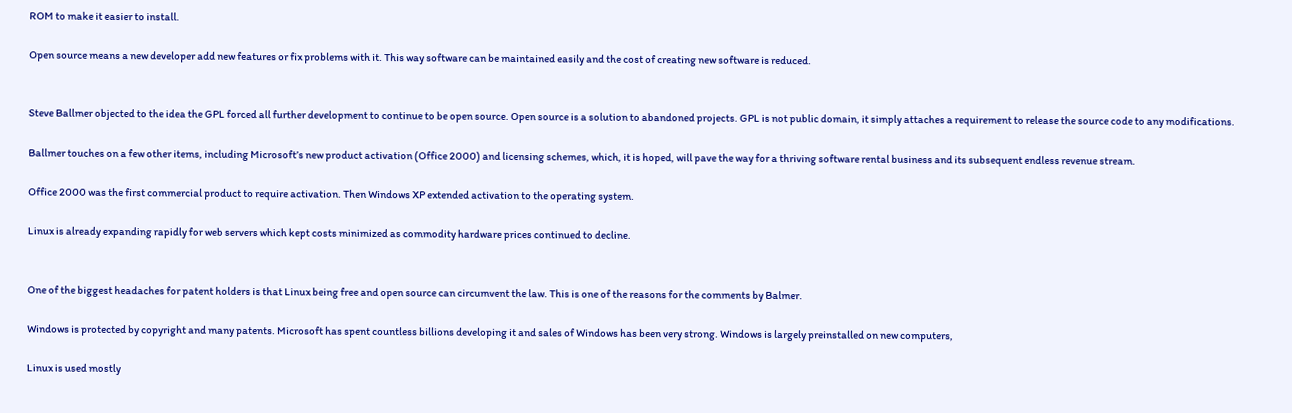ROM to make it easier to install.

Open source means a new developer add new features or fix problems with it. This way software can be maintained easily and the cost of creating new software is reduced.


Steve Ballmer objected to the idea the GPL forced all further development to continue to be open source. Open source is a solution to abandoned projects. GPL is not public domain, it simply attaches a requirement to release the source code to any modifications.

Ballmer touches on a few other items, including Microsoft’s new product activation (Office 2000) and licensing schemes, which, it is hoped, will pave the way for a thriving software rental business and its subsequent endless revenue stream.

Office 2000 was the first commercial product to require activation. Then Windows XP extended activation to the operating system.

Linux is already expanding rapidly for web servers which kept costs minimized as commodity hardware prices continued to decline.


One of the biggest headaches for patent holders is that Linux being free and open source can circumvent the law. This is one of the reasons for the comments by Balmer.

Windows is protected by copyright and many patents. Microsoft has spent countless billions developing it and sales of Windows has been very strong. Windows is largely preinstalled on new computers,

Linux is used mostly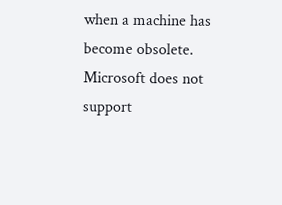when a machine has become obsolete. Microsoft does not support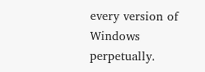every version of Windows perpetually.